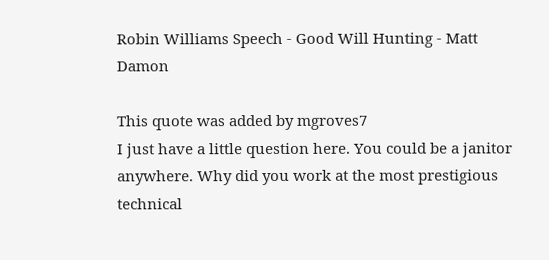Robin Williams Speech - Good Will Hunting - Matt Damon

This quote was added by mgroves7
I just have a little question here. You could be a janitor anywhere. Why did you work at the most prestigious technical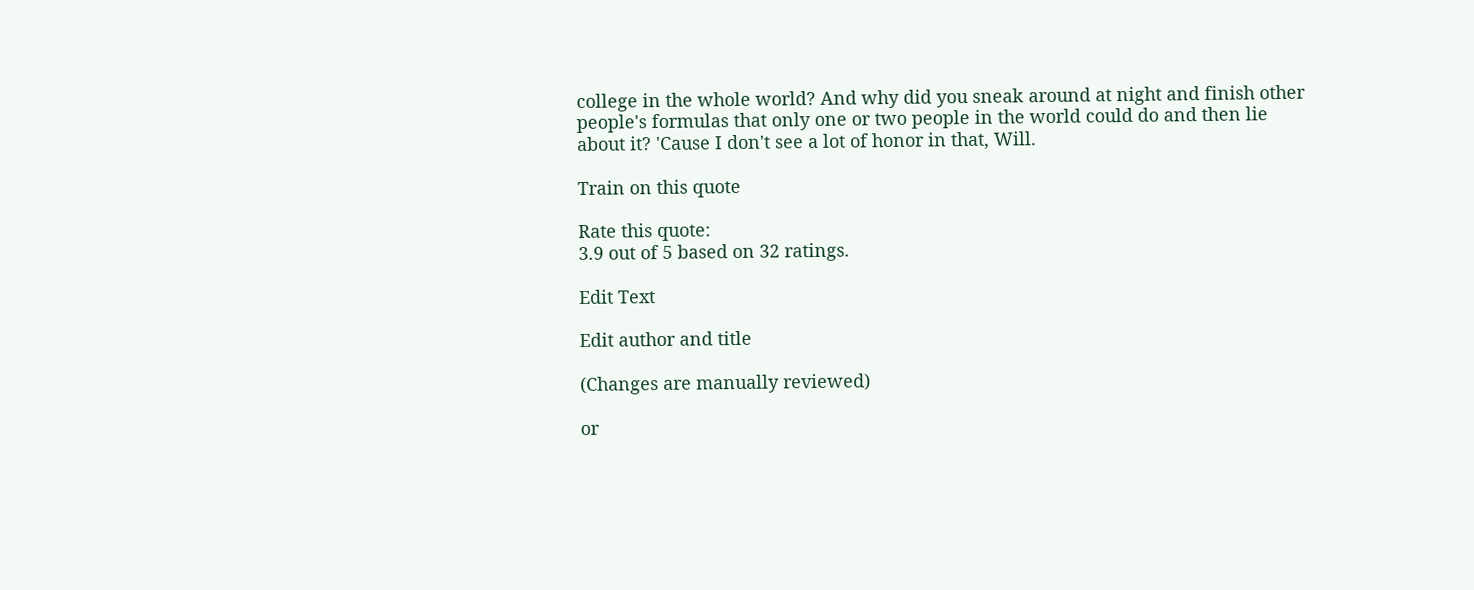college in the whole world? And why did you sneak around at night and finish other people's formulas that only one or two people in the world could do and then lie about it? 'Cause I don't see a lot of honor in that, Will.

Train on this quote

Rate this quote:
3.9 out of 5 based on 32 ratings.

Edit Text

Edit author and title

(Changes are manually reviewed)

or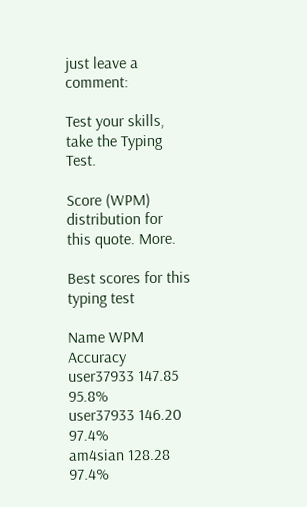just leave a comment:

Test your skills, take the Typing Test.

Score (WPM) distribution for this quote. More.

Best scores for this typing test

Name WPM Accuracy
user37933 147.85 95.8%
user37933 146.20 97.4%
am4sian 128.28 97.4%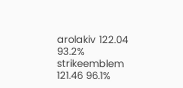arolakiv 122.04 93.2%
strikeemblem 121.46 96.1%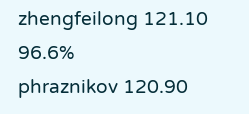zhengfeilong 121.10 96.6%
phraznikov 120.90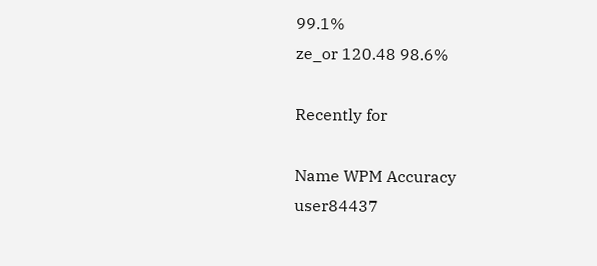99.1%
ze_or 120.48 98.6%

Recently for

Name WPM Accuracy
user84437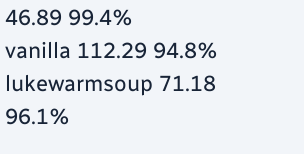46.89 99.4%
vanilla 112.29 94.8%
lukewarmsoup 71.18 96.1%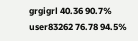grgigrl 40.36 90.7%
user83262 76.78 94.5%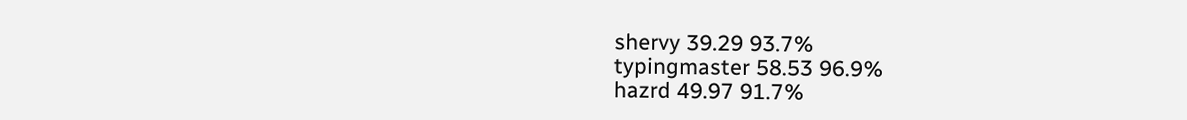shervy 39.29 93.7%
typingmaster 58.53 96.9%
hazrd 49.97 91.7%